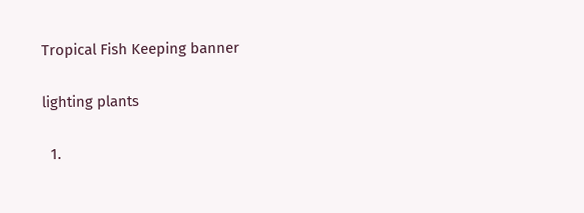Tropical Fish Keeping banner

lighting plants

  1.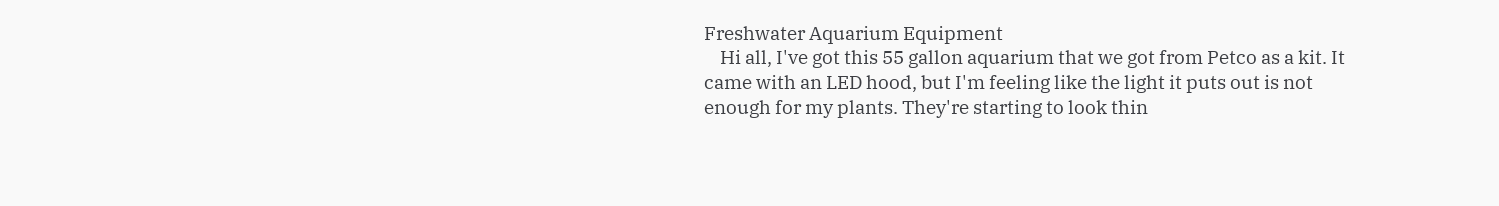Freshwater Aquarium Equipment
    Hi all, I've got this 55 gallon aquarium that we got from Petco as a kit. It came with an LED hood, but I'm feeling like the light it puts out is not enough for my plants. They're starting to look thin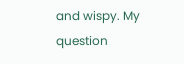and wispy. My question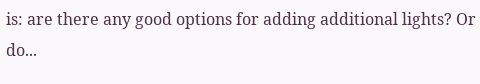is: are there any good options for adding additional lights? Or do...